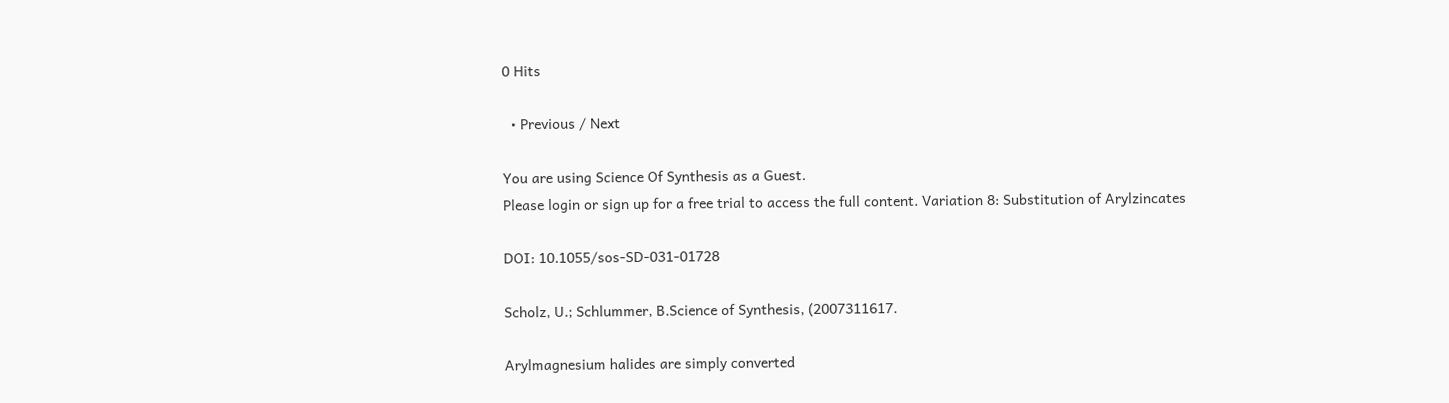0 Hits

  • Previous / Next

You are using Science Of Synthesis as a Guest.
Please login or sign up for a free trial to access the full content. Variation 8: Substitution of Arylzincates

DOI: 10.1055/sos-SD-031-01728

Scholz, U.; Schlummer, B.Science of Synthesis, (2007311617.

Arylmagnesium halides are simply converted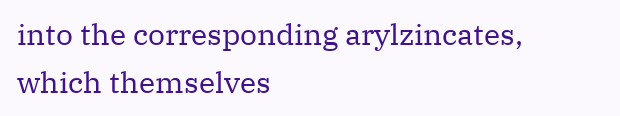into the corresponding arylzincates, which themselves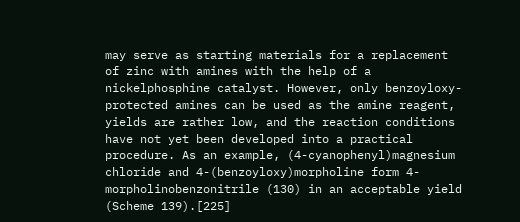may serve as starting materials for a replacement of zinc with amines with the help of a nickelphosphine catalyst. However, only benzoyloxy-protected amines can be used as the amine reagent, yields are rather low, and the reaction conditions have not yet been developed into a practical procedure. As an example, (4-cyanophenyl)magnesium chloride and 4-(benzoyloxy)morpholine form 4-morpholinobenzonitrile (130) in an acceptable yield (Scheme 139).[225]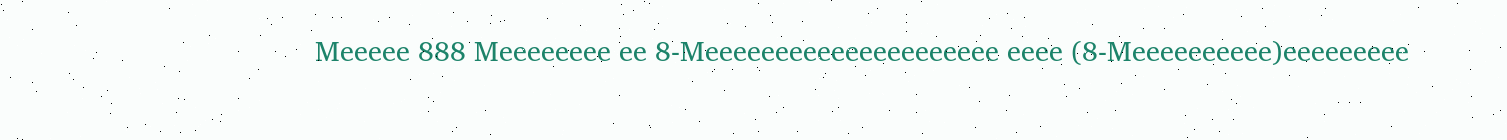Meeeee 888 Meeeeeeee ee 8-Meeeeeeeeeeeeeeeeeeeee eeee (8-Meeeeeeeeee)eeeeeeeee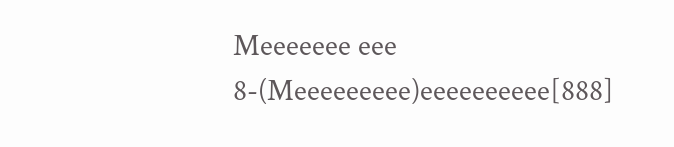Meeeeeee eee 8-(Meeeeeeeee)eeeeeeeeee[888]